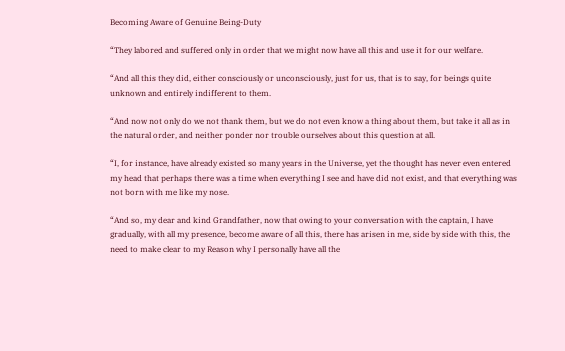Becoming Aware of Genuine Being-Duty

“They labored and suffered only in order that we might now have all this and use it for our welfare.

“And all this they did, either consciously or unconsciously, just for us, that is to say, for beings quite unknown and entirely indifferent to them.

“And now not only do we not thank them, but we do not even know a thing about them, but take it all as in the natural order, and neither ponder nor trouble ourselves about this question at all.

“I, for instance, have already existed so many years in the Universe, yet the thought has never even entered my head that perhaps there was a time when everything I see and have did not exist, and that everything was not born with me like my nose.

“And so, my dear and kind Grandfather, now that owing to your conversation with the captain, I have gradually, with all my presence, become aware of all this, there has arisen in me, side by side with this, the need to make clear to my Reason why I personally have all the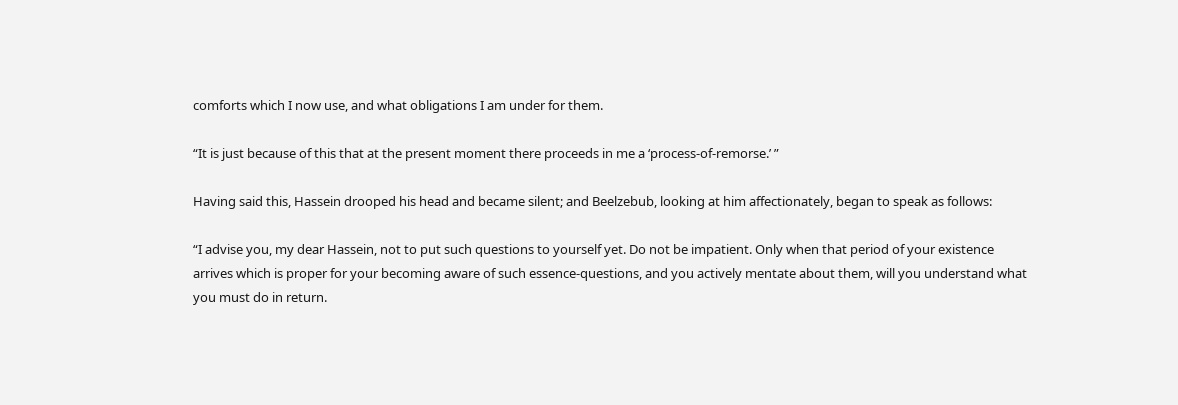comforts which I now use, and what obligations I am under for them.

“It is just because of this that at the present moment there proceeds in me a ‘process-of-remorse.’ ”

Having said this, Hassein drooped his head and became silent; and Beelzebub, looking at him affectionately, began to speak as follows:

“I advise you, my dear Hassein, not to put such questions to yourself yet. Do not be impatient. Only when that period of your existence arrives which is proper for your becoming aware of such essence-questions, and you actively mentate about them, will you understand what you must do in return.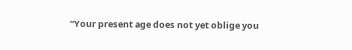“Your present age does not yet oblige you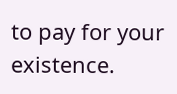to pay for your existence.